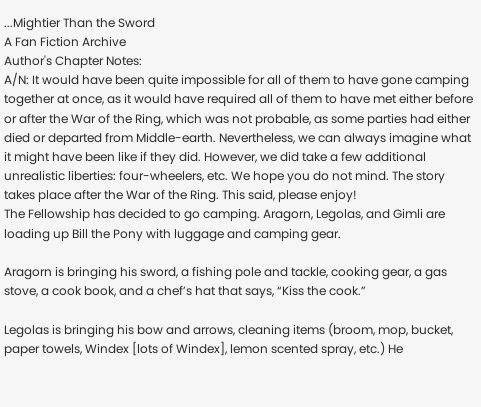...Mightier Than the Sword
A Fan Fiction Archive
Author's Chapter Notes:
A/N: It would have been quite impossible for all of them to have gone camping together at once, as it would have required all of them to have met either before or after the War of the Ring, which was not probable, as some parties had either died or departed from Middle-earth. Nevertheless, we can always imagine what it might have been like if they did. However, we did take a few additional unrealistic liberties: four-wheelers, etc. We hope you do not mind. The story takes place after the War of the Ring. This said, please enjoy!
The Fellowship has decided to go camping. Aragorn, Legolas, and Gimli are loading up Bill the Pony with luggage and camping gear.

Aragorn is bringing his sword, a fishing pole and tackle, cooking gear, a gas stove, a cook book, and a chef’s hat that says, “Kiss the cook.”

Legolas is bringing his bow and arrows, cleaning items (broom, mop, bucket, paper towels, Windex [lots of Windex], lemon scented spray, etc.) He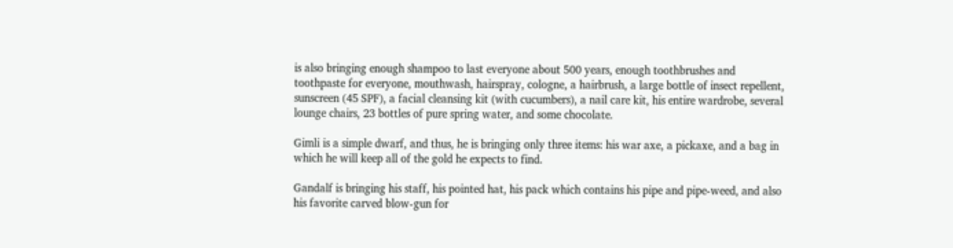is also bringing enough shampoo to last everyone about 500 years, enough toothbrushes and toothpaste for everyone, mouthwash, hairspray, cologne, a hairbrush, a large bottle of insect repellent, sunscreen (45 SPF), a facial cleansing kit (with cucumbers), a nail care kit, his entire wardrobe, several lounge chairs, 23 bottles of pure spring water, and some chocolate.

Gimli is a simple dwarf, and thus, he is bringing only three items: his war axe, a pickaxe, and a bag in which he will keep all of the gold he expects to find.

Gandalf is bringing his staff, his pointed hat, his pack which contains his pipe and pipe-weed, and also his favorite carved blow-gun for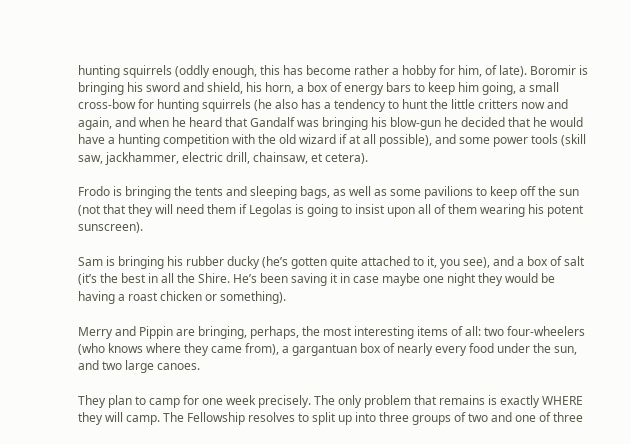hunting squirrels (oddly enough, this has become rather a hobby for him, of late). Boromir is bringing his sword and shield, his horn, a box of energy bars to keep him going, a small cross-bow for hunting squirrels (he also has a tendency to hunt the little critters now and again, and when he heard that Gandalf was bringing his blow-gun he decided that he would have a hunting competition with the old wizard if at all possible), and some power tools (skill saw, jackhammer, electric drill, chainsaw, et cetera).

Frodo is bringing the tents and sleeping bags, as well as some pavilions to keep off the sun (not that they will need them if Legolas is going to insist upon all of them wearing his potent sunscreen).

Sam is bringing his rubber ducky (he’s gotten quite attached to it, you see), and a box of salt (it’s the best in all the Shire. He’s been saving it in case maybe one night they would be having a roast chicken or something).

Merry and Pippin are bringing, perhaps, the most interesting items of all: two four-wheelers (who knows where they came from), a gargantuan box of nearly every food under the sun, and two large canoes.

They plan to camp for one week precisely. The only problem that remains is exactly WHERE they will camp. The Fellowship resolves to split up into three groups of two and one of three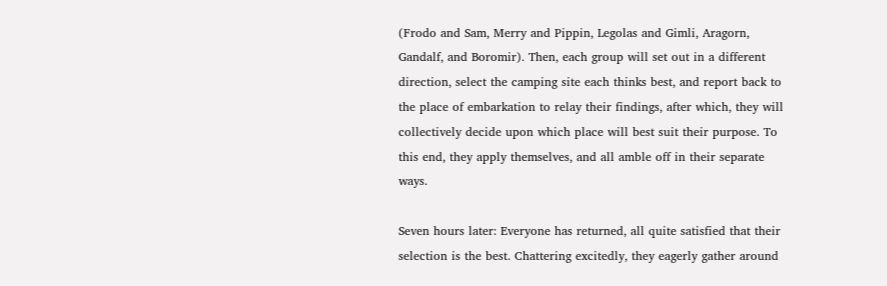(Frodo and Sam, Merry and Pippin, Legolas and Gimli, Aragorn, Gandalf, and Boromir). Then, each group will set out in a different direction, select the camping site each thinks best, and report back to the place of embarkation to relay their findings, after which, they will collectively decide upon which place will best suit their purpose. To this end, they apply themselves, and all amble off in their separate ways.

Seven hours later: Everyone has returned, all quite satisfied that their selection is the best. Chattering excitedly, they eagerly gather around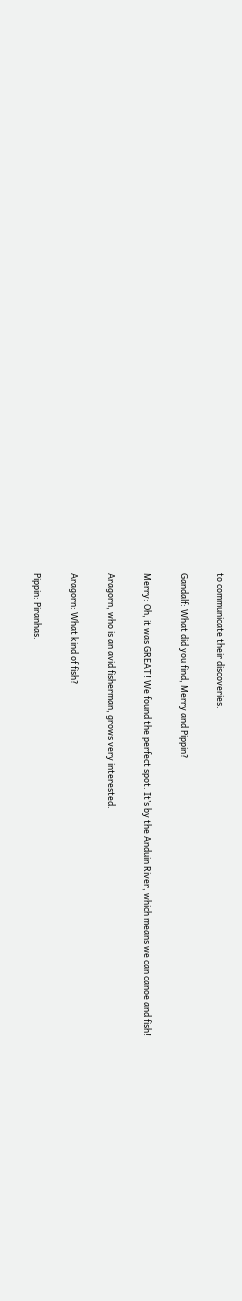to communicate their discoveries.

Gandalf: What did you find, Merry and Pippin?

Merry: Oh, it was GREAT! We found the perfect spot. It’s by the Anduin River, which means we can canoe and fish!

Aragorn, who is an avid fisherman, grows very interested.

Aragorn: What kind of fish?

Pippin: Piranhas.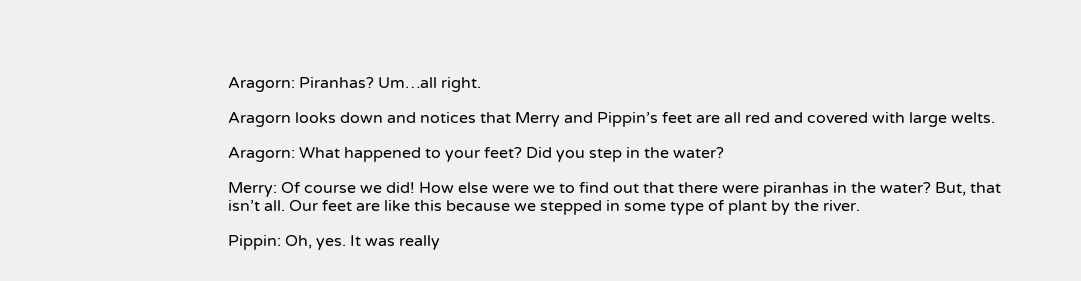Aragorn: Piranhas? Um…all right.

Aragorn looks down and notices that Merry and Pippin’s feet are all red and covered with large welts.

Aragorn: What happened to your feet? Did you step in the water?

Merry: Of course we did! How else were we to find out that there were piranhas in the water? But, that isn’t all. Our feet are like this because we stepped in some type of plant by the river.

Pippin: Oh, yes. It was really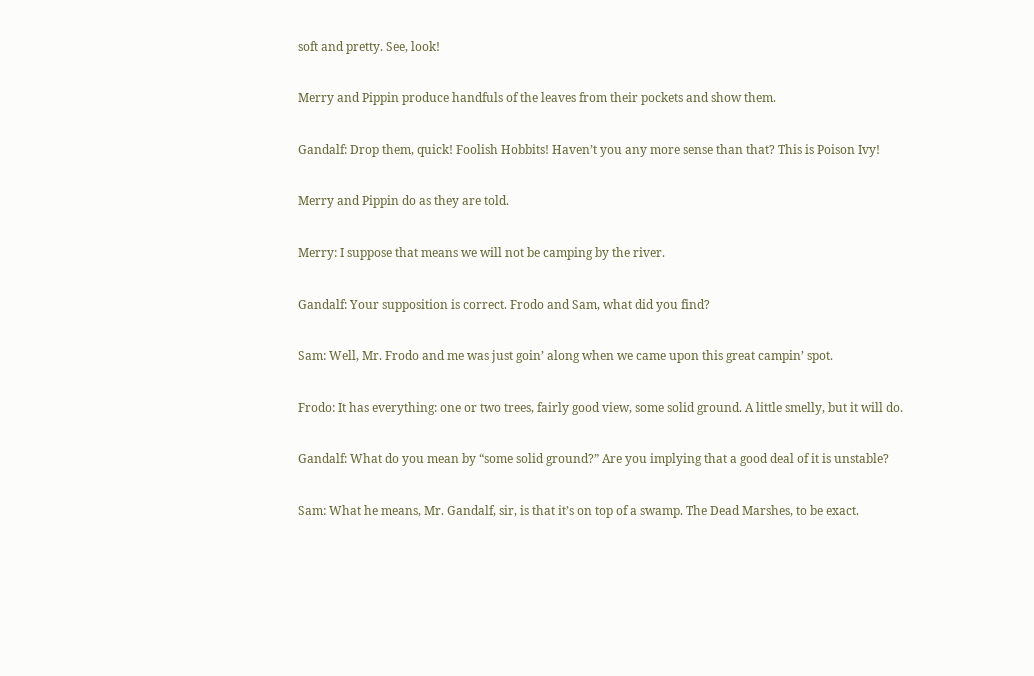soft and pretty. See, look!

Merry and Pippin produce handfuls of the leaves from their pockets and show them.

Gandalf: Drop them, quick! Foolish Hobbits! Haven’t you any more sense than that? This is Poison Ivy!

Merry and Pippin do as they are told.

Merry: I suppose that means we will not be camping by the river.

Gandalf: Your supposition is correct. Frodo and Sam, what did you find?

Sam: Well, Mr. Frodo and me was just goin’ along when we came upon this great campin’ spot.

Frodo: It has everything: one or two trees, fairly good view, some solid ground. A little smelly, but it will do.

Gandalf: What do you mean by “some solid ground?” Are you implying that a good deal of it is unstable?

Sam: What he means, Mr. Gandalf, sir, is that it’s on top of a swamp. The Dead Marshes, to be exact.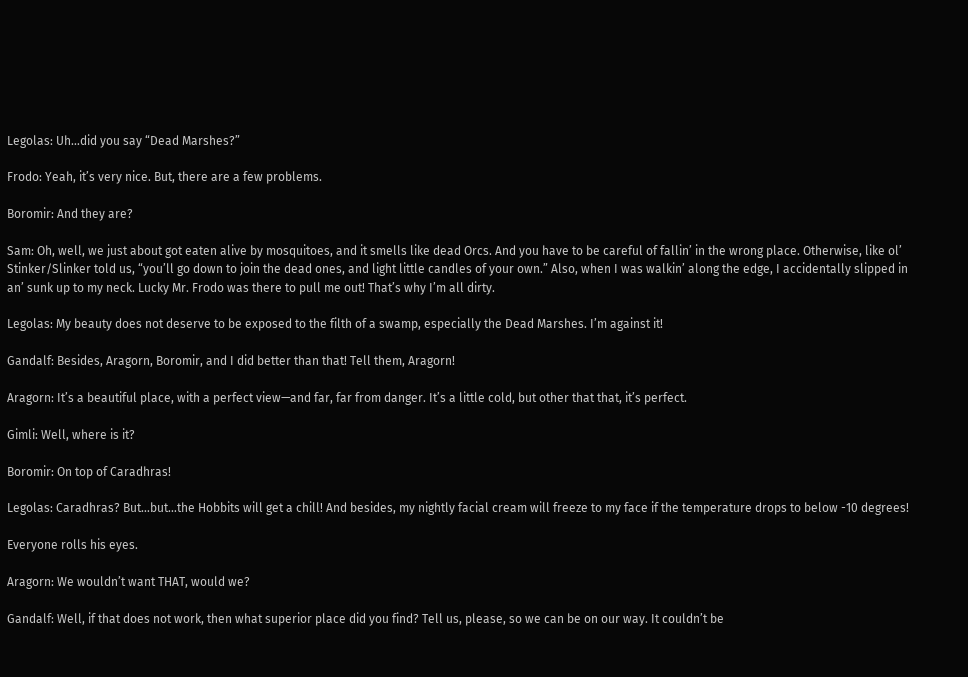Legolas: Uh…did you say “Dead Marshes?”

Frodo: Yeah, it’s very nice. But, there are a few problems.

Boromir: And they are?

Sam: Oh, well, we just about got eaten alive by mosquitoes, and it smells like dead Orcs. And you have to be careful of fallin’ in the wrong place. Otherwise, like ol’ Stinker/Slinker told us, “you’ll go down to join the dead ones, and light little candles of your own.” Also, when I was walkin’ along the edge, I accidentally slipped in an’ sunk up to my neck. Lucky Mr. Frodo was there to pull me out! That’s why I’m all dirty.

Legolas: My beauty does not deserve to be exposed to the filth of a swamp, especially the Dead Marshes. I’m against it!

Gandalf: Besides, Aragorn, Boromir, and I did better than that! Tell them, Aragorn!

Aragorn: It’s a beautiful place, with a perfect view—and far, far from danger. It’s a little cold, but other that that, it’s perfect.

Gimli: Well, where is it?

Boromir: On top of Caradhras!

Legolas: Caradhras? But…but…the Hobbits will get a chill! And besides, my nightly facial cream will freeze to my face if the temperature drops to below -10 degrees!

Everyone rolls his eyes.

Aragorn: We wouldn’t want THAT, would we?

Gandalf: Well, if that does not work, then what superior place did you find? Tell us, please, so we can be on our way. It couldn’t be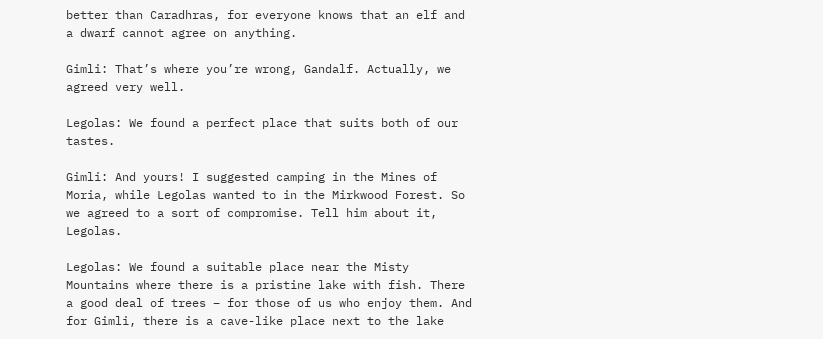better than Caradhras, for everyone knows that an elf and a dwarf cannot agree on anything.

Gimli: That’s where you’re wrong, Gandalf. Actually, we agreed very well.

Legolas: We found a perfect place that suits both of our tastes.

Gimli: And yours! I suggested camping in the Mines of Moria, while Legolas wanted to in the Mirkwood Forest. So we agreed to a sort of compromise. Tell him about it, Legolas.

Legolas: We found a suitable place near the Misty Mountains where there is a pristine lake with fish. There a good deal of trees – for those of us who enjoy them. And for Gimli, there is a cave-like place next to the lake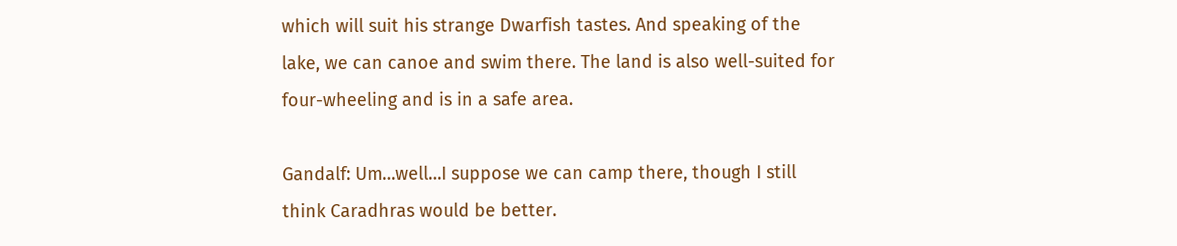which will suit his strange Dwarfish tastes. And speaking of the lake, we can canoe and swim there. The land is also well-suited for four-wheeling and is in a safe area.

Gandalf: Um…well…I suppose we can camp there, though I still think Caradhras would be better.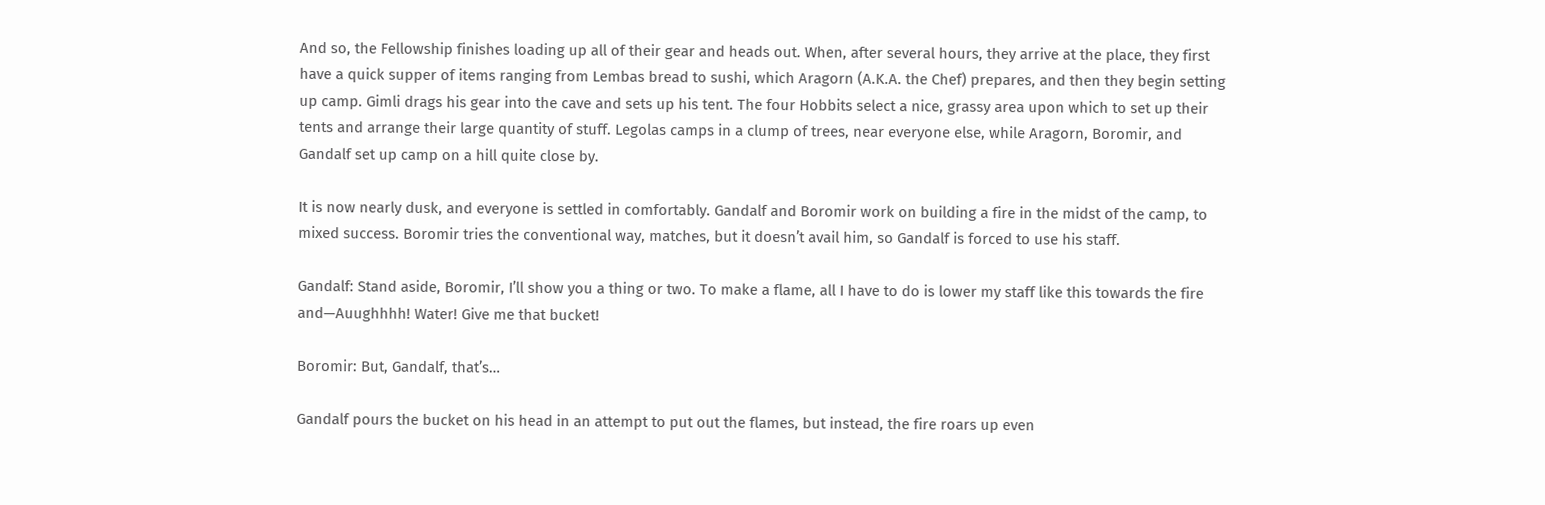And so, the Fellowship finishes loading up all of their gear and heads out. When, after several hours, they arrive at the place, they first have a quick supper of items ranging from Lembas bread to sushi, which Aragorn (A.K.A. the Chef) prepares, and then they begin setting up camp. Gimli drags his gear into the cave and sets up his tent. The four Hobbits select a nice, grassy area upon which to set up their tents and arrange their large quantity of stuff. Legolas camps in a clump of trees, near everyone else, while Aragorn, Boromir, and Gandalf set up camp on a hill quite close by.

It is now nearly dusk, and everyone is settled in comfortably. Gandalf and Boromir work on building a fire in the midst of the camp, to mixed success. Boromir tries the conventional way, matches, but it doesn’t avail him, so Gandalf is forced to use his staff.

Gandalf: Stand aside, Boromir, I’ll show you a thing or two. To make a flame, all I have to do is lower my staff like this towards the fire and—Auughhhh! Water! Give me that bucket!

Boromir: But, Gandalf, that’s…

Gandalf pours the bucket on his head in an attempt to put out the flames, but instead, the fire roars up even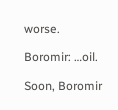worse.

Boromir: …oil.

Soon, Boromir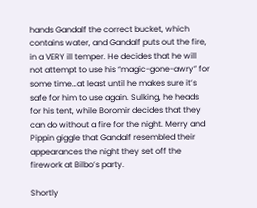hands Gandalf the correct bucket, which contains water, and Gandalf puts out the fire, in a VERY ill temper. He decides that he will not attempt to use his “magic-gone-awry” for some time…at least until he makes sure it’s safe for him to use again. Sulking, he heads for his tent, while Boromir decides that they can do without a fire for the night. Merry and Pippin giggle that Gandalf resembled their appearances the night they set off the firework at Bilbo’s party.

Shortly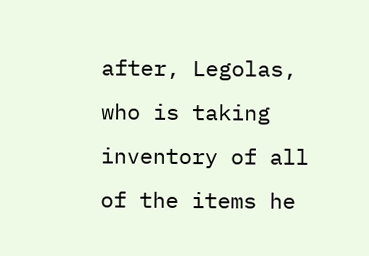after, Legolas, who is taking inventory of all of the items he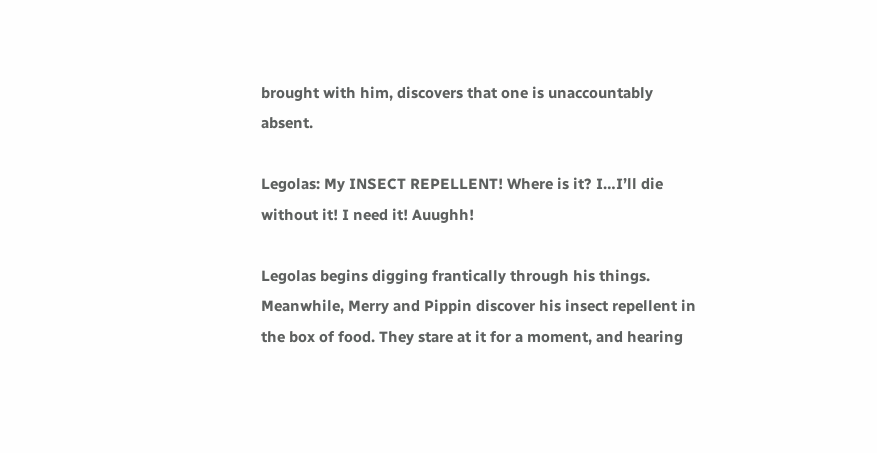brought with him, discovers that one is unaccountably absent.

Legolas: My INSECT REPELLENT! Where is it? I…I’ll die without it! I need it! Auughh!

Legolas begins digging frantically through his things. Meanwhile, Merry and Pippin discover his insect repellent in the box of food. They stare at it for a moment, and hearing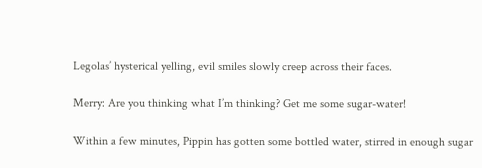Legolas’ hysterical yelling, evil smiles slowly creep across their faces.

Merry: Are you thinking what I’m thinking? Get me some sugar-water!

Within a few minutes, Pippin has gotten some bottled water, stirred in enough sugar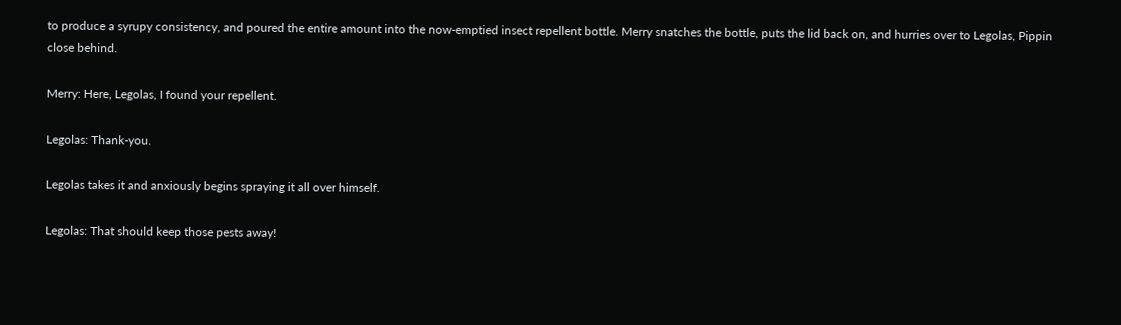to produce a syrupy consistency, and poured the entire amount into the now-emptied insect repellent bottle. Merry snatches the bottle, puts the lid back on, and hurries over to Legolas, Pippin close behind.

Merry: Here, Legolas, I found your repellent.

Legolas: Thank-you.

Legolas takes it and anxiously begins spraying it all over himself.

Legolas: That should keep those pests away!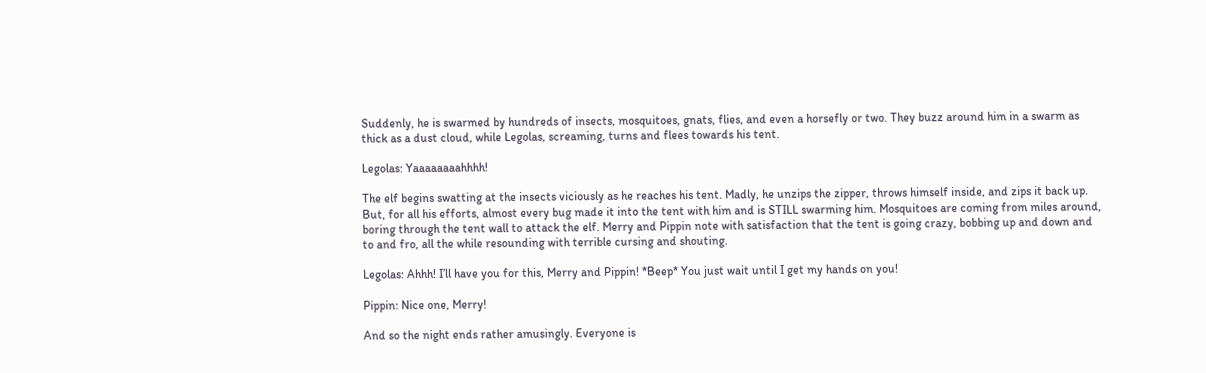Suddenly, he is swarmed by hundreds of insects, mosquitoes, gnats, flies, and even a horsefly or two. They buzz around him in a swarm as thick as a dust cloud, while Legolas, screaming, turns and flees towards his tent.

Legolas: Yaaaaaaaahhhh!

The elf begins swatting at the insects viciously as he reaches his tent. Madly, he unzips the zipper, throws himself inside, and zips it back up. But, for all his efforts, almost every bug made it into the tent with him and is STILL swarming him. Mosquitoes are coming from miles around, boring through the tent wall to attack the elf. Merry and Pippin note with satisfaction that the tent is going crazy, bobbing up and down and to and fro, all the while resounding with terrible cursing and shouting.

Legolas: Ahhh! I’ll have you for this, Merry and Pippin! *Beep* You just wait until I get my hands on you!

Pippin: Nice one, Merry!

And so the night ends rather amusingly. Everyone is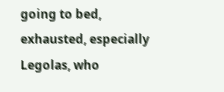going to bed, exhausted, especially Legolas, who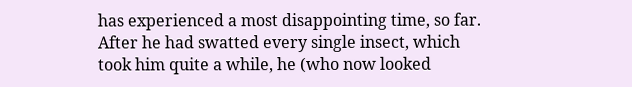has experienced a most disappointing time, so far. After he had swatted every single insect, which took him quite a while, he (who now looked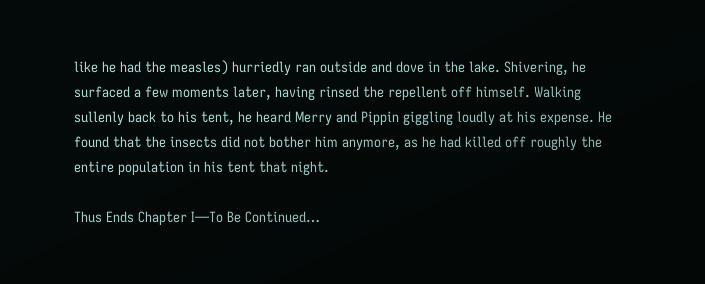like he had the measles) hurriedly ran outside and dove in the lake. Shivering, he surfaced a few moments later, having rinsed the repellent off himself. Walking sullenly back to his tent, he heard Merry and Pippin giggling loudly at his expense. He found that the insects did not bother him anymore, as he had killed off roughly the entire population in his tent that night.

Thus Ends Chapter I—To Be Continued…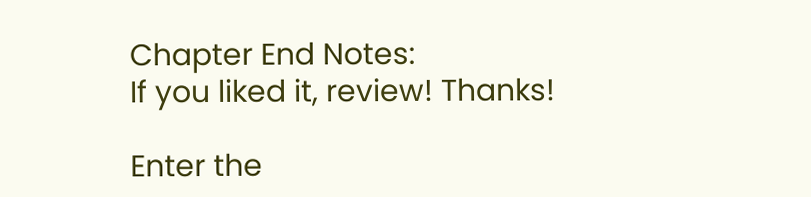Chapter End Notes:
If you liked it, review! Thanks!

Enter the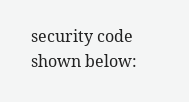security code shown below: